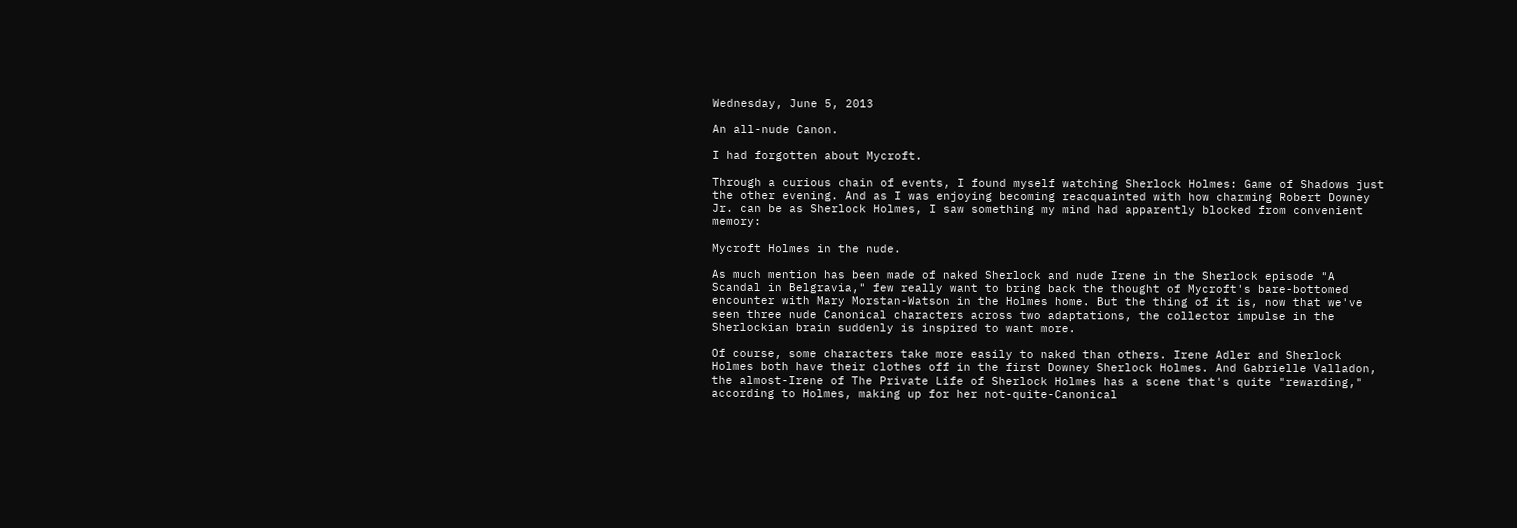Wednesday, June 5, 2013

An all-nude Canon.

I had forgotten about Mycroft.

Through a curious chain of events, I found myself watching Sherlock Holmes: Game of Shadows just the other evening. And as I was enjoying becoming reacquainted with how charming Robert Downey Jr. can be as Sherlock Holmes, I saw something my mind had apparently blocked from convenient memory:

Mycroft Holmes in the nude.

As much mention has been made of naked Sherlock and nude Irene in the Sherlock episode "A Scandal in Belgravia," few really want to bring back the thought of Mycroft's bare-bottomed encounter with Mary Morstan-Watson in the Holmes home. But the thing of it is, now that we've seen three nude Canonical characters across two adaptations, the collector impulse in the Sherlockian brain suddenly is inspired to want more.

Of course, some characters take more easily to naked than others. Irene Adler and Sherlock Holmes both have their clothes off in the first Downey Sherlock Holmes. And Gabrielle Valladon, the almost-Irene of The Private Life of Sherlock Holmes has a scene that's quite "rewarding," according to Holmes, making up for her not-quite-Canonical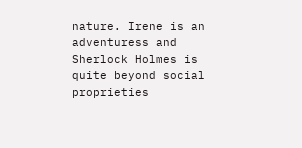nature. Irene is an adventuress and Sherlock Holmes is quite beyond social proprieties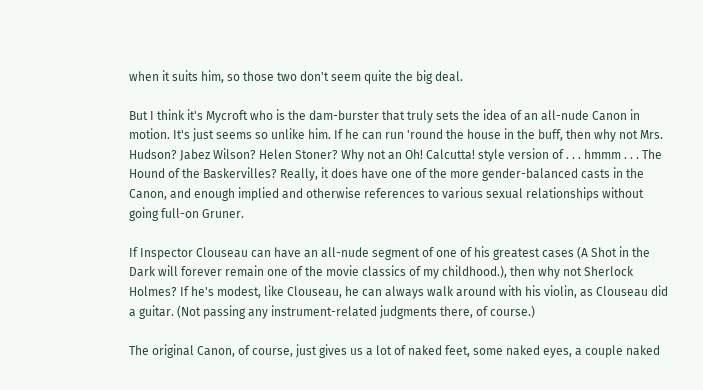when it suits him, so those two don't seem quite the big deal.

But I think it's Mycroft who is the dam-burster that truly sets the idea of an all-nude Canon in motion. It's just seems so unlike him. If he can run 'round the house in the buff, then why not Mrs. Hudson? Jabez Wilson? Helen Stoner? Why not an Oh! Calcutta! style version of . . . hmmm . . . The Hound of the Baskervilles? Really, it does have one of the more gender-balanced casts in the Canon, and enough implied and otherwise references to various sexual relationships without going full-on Gruner.

If Inspector Clouseau can have an all-nude segment of one of his greatest cases (A Shot in the Dark will forever remain one of the movie classics of my childhood.), then why not Sherlock Holmes? If he's modest, like Clouseau, he can always walk around with his violin, as Clouseau did a guitar. (Not passing any instrument-related judgments there, of course.)

The original Canon, of course, just gives us a lot of naked feet, some naked eyes, a couple naked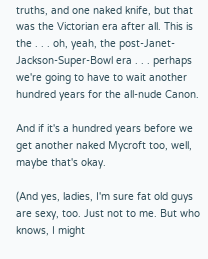truths, and one naked knife, but that was the Victorian era after all. This is the . . . oh, yeah, the post-Janet-Jackson-Super-Bowl era . . . perhaps we're going to have to wait another hundred years for the all-nude Canon.

And if it's a hundred years before we get another naked Mycroft too, well, maybe that's okay.

(And yes, ladies, I'm sure fat old guys are sexy, too. Just not to me. But who knows, I might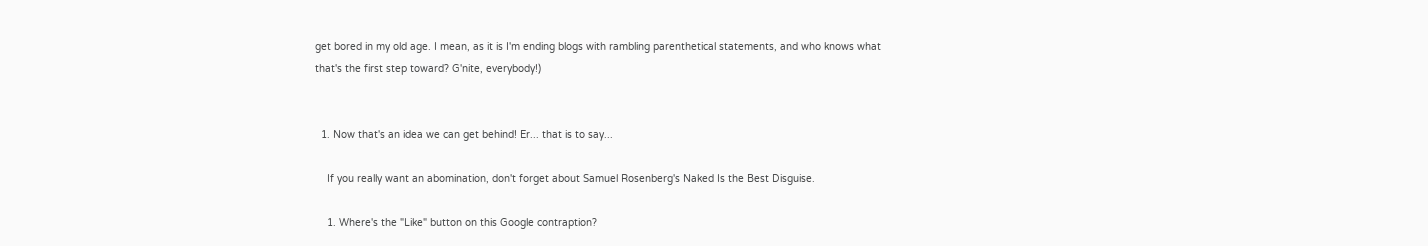get bored in my old age. I mean, as it is I'm ending blogs with rambling parenthetical statements, and who knows what that's the first step toward? G'nite, everybody!)


  1. Now that's an idea we can get behind! Er... that is to say...

    If you really want an abomination, don't forget about Samuel Rosenberg's Naked Is the Best Disguise.

    1. Where's the "Like" button on this Google contraption?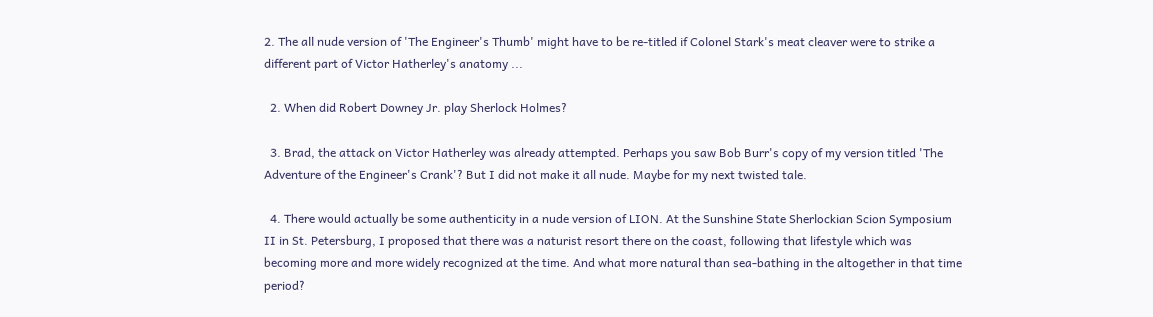2. The all nude version of 'The Engineer's Thumb' might have to be re-titled if Colonel Stark's meat cleaver were to strike a different part of Victor Hatherley's anatomy ...

  2. When did Robert Downey Jr. play Sherlock Holmes?

  3. Brad, the attack on Victor Hatherley was already attempted. Perhaps you saw Bob Burr's copy of my version titled 'The Adventure of the Engineer's Crank'? But I did not make it all nude. Maybe for my next twisted tale.

  4. There would actually be some authenticity in a nude version of LION. At the Sunshine State Sherlockian Scion Symposium II in St. Petersburg, I proposed that there was a naturist resort there on the coast, following that lifestyle which was becoming more and more widely recognized at the time. And what more natural than sea-bathing in the altogether in that time period?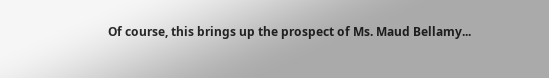Of course, this brings up the prospect of Ms. Maud Bellamy...